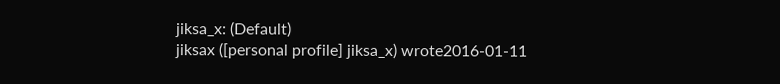jiksa_x: (Default)
jiksax ([personal profile] jiksa_x) wrote2016-01-11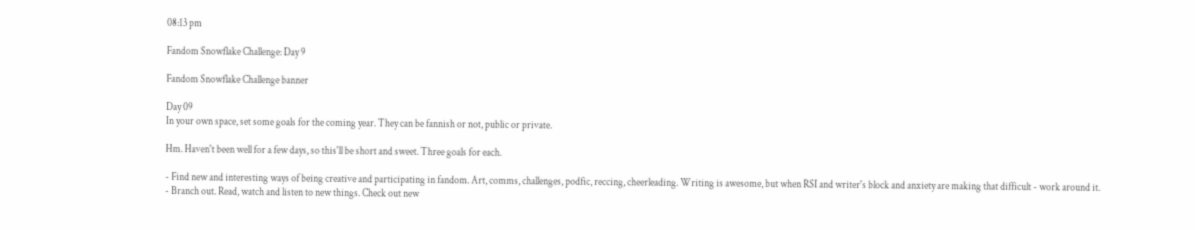08:13 pm

Fandom Snowflake Challenge: Day 9

Fandom Snowflake Challenge banner

Day 09
In your own space, set some goals for the coming year. They can be fannish or not, public or private.

Hm. Haven't been well for a few days, so this'll be short and sweet. Three goals for each.

- Find new and interesting ways of being creative and participating in fandom. Art, comms, challenges, podfic, reccing, cheerleading. Writing is awesome, but when RSI and writer's block and anxiety are making that difficult - work around it.
- Branch out. Read, watch and listen to new things. Check out new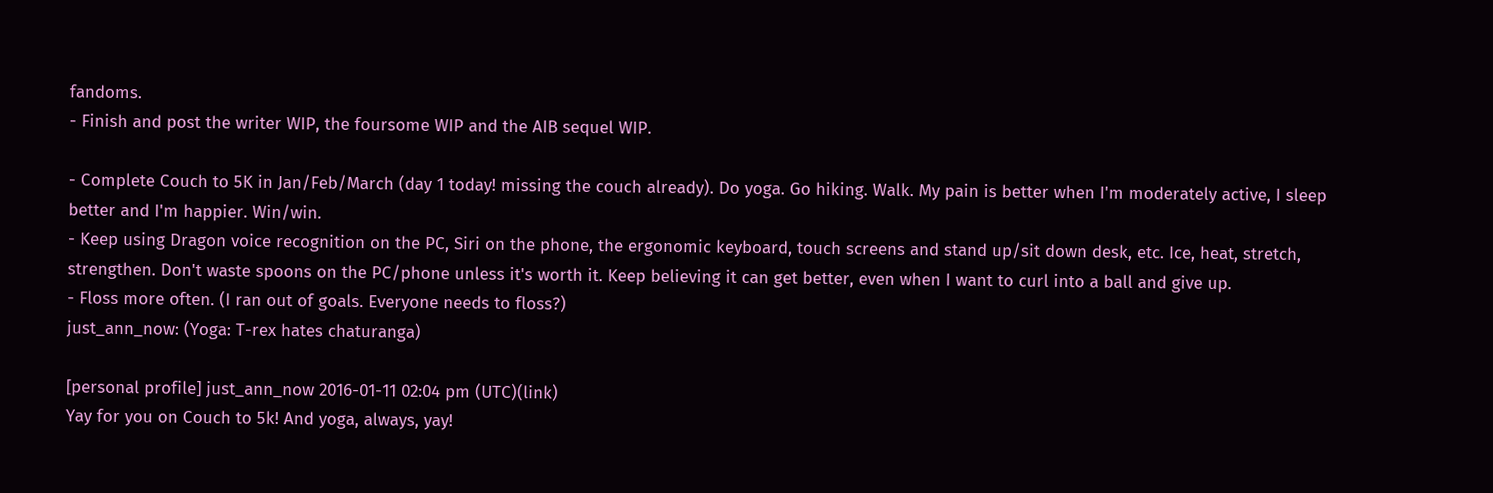fandoms.
- Finish and post the writer WIP, the foursome WIP and the AIB sequel WIP.

- Complete Couch to 5K in Jan/Feb/March (day 1 today! missing the couch already). Do yoga. Go hiking. Walk. My pain is better when I'm moderately active, I sleep better and I'm happier. Win/win.
- Keep using Dragon voice recognition on the PC, Siri on the phone, the ergonomic keyboard, touch screens and stand up/sit down desk, etc. Ice, heat, stretch, strengthen. Don't waste spoons on the PC/phone unless it's worth it. Keep believing it can get better, even when I want to curl into a ball and give up.
- Floss more often. (I ran out of goals. Everyone needs to floss?)
just_ann_now: (Yoga: T-rex hates chaturanga)

[personal profile] just_ann_now 2016-01-11 02:04 pm (UTC)(link)
Yay for you on Couch to 5k! And yoga, always, yay!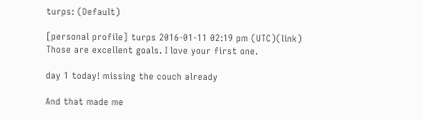turps: (Default)

[personal profile] turps 2016-01-11 02:19 pm (UTC)(link)
Those are excellent goals. I love your first one.

day 1 today! missing the couch already

And that made me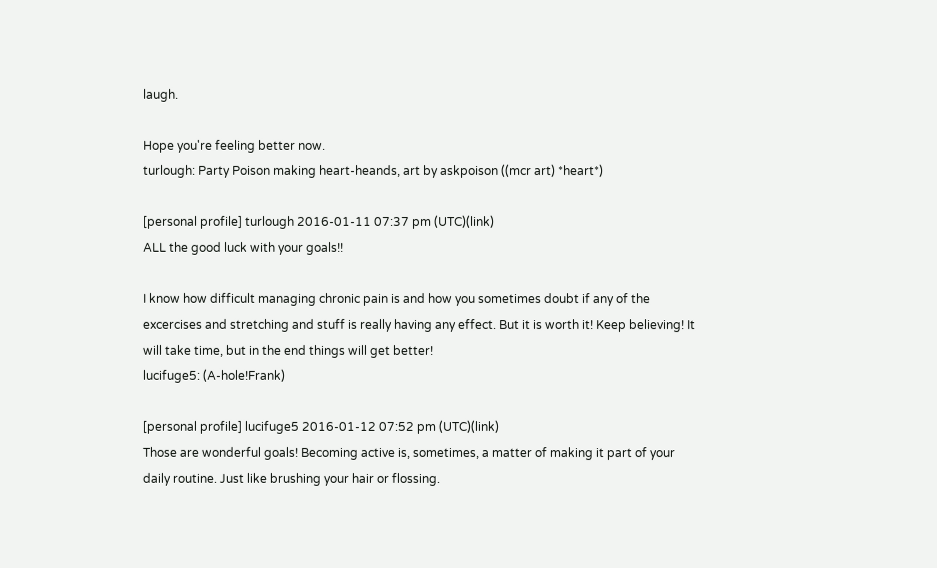laugh.

Hope you're feeling better now.
turlough: Party Poison making heart-heands, art by askpoison ((mcr art) *heart*)

[personal profile] turlough 2016-01-11 07:37 pm (UTC)(link)
ALL the good luck with your goals!!

I know how difficult managing chronic pain is and how you sometimes doubt if any of the excercises and stretching and stuff is really having any effect. But it is worth it! Keep believing! It will take time, but in the end things will get better!
lucifuge5: (A-hole!Frank)

[personal profile] lucifuge5 2016-01-12 07:52 pm (UTC)(link)
Those are wonderful goals! Becoming active is, sometimes, a matter of making it part of your daily routine. Just like brushing your hair or flossing.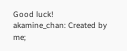Good luck!
akamine_chan: Created by me;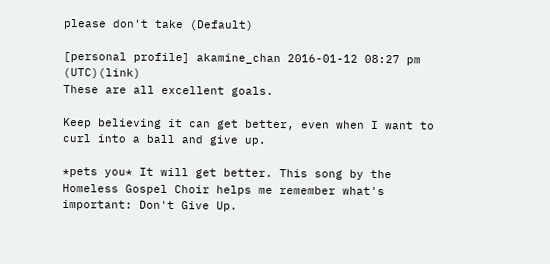please don't take (Default)

[personal profile] akamine_chan 2016-01-12 08:27 pm (UTC)(link)
These are all excellent goals.

Keep believing it can get better, even when I want to curl into a ball and give up.

*pets you* It will get better. This song by the Homeless Gospel Choir helps me remember what's important: Don't Give Up.